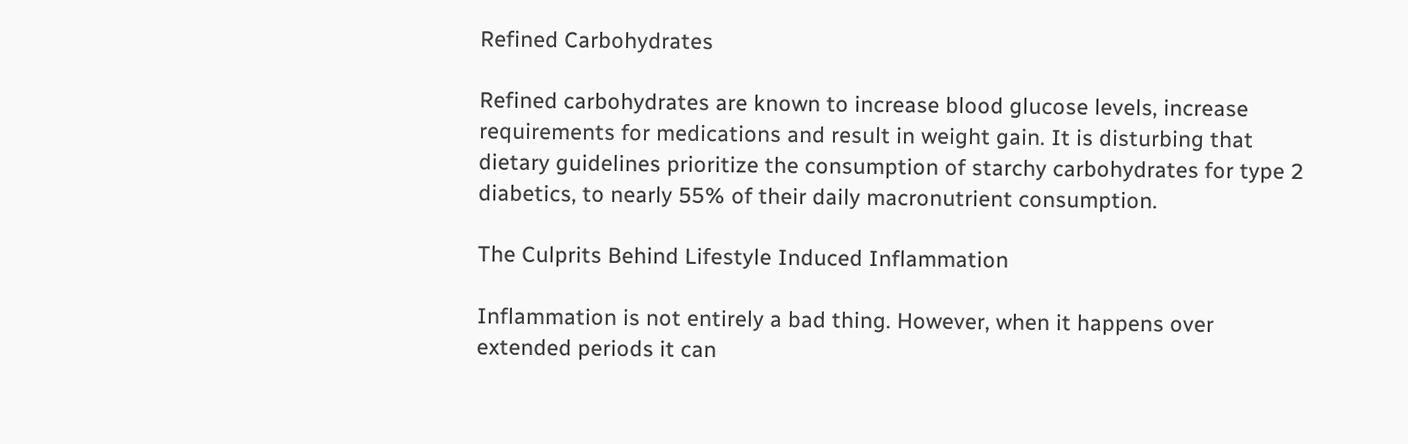Refined Carbohydrates

Refined carbohydrates are known to increase blood glucose levels, increase requirements for medications and result in weight gain. It is disturbing that dietary guidelines prioritize the consumption of starchy carbohydrates for type 2 diabetics, to nearly 55% of their daily macronutrient consumption.

The Culprits Behind Lifestyle Induced Inflammation

Inflammation is not entirely a bad thing. However, when it happens over extended periods it can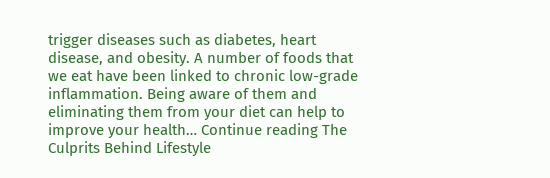trigger diseases such as diabetes, heart disease, and obesity. A number of foods that we eat have been linked to chronic low-grade inflammation. Being aware of them and eliminating them from your diet can help to improve your health… Continue reading The Culprits Behind Lifestyle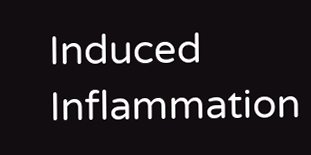Induced Inflammation